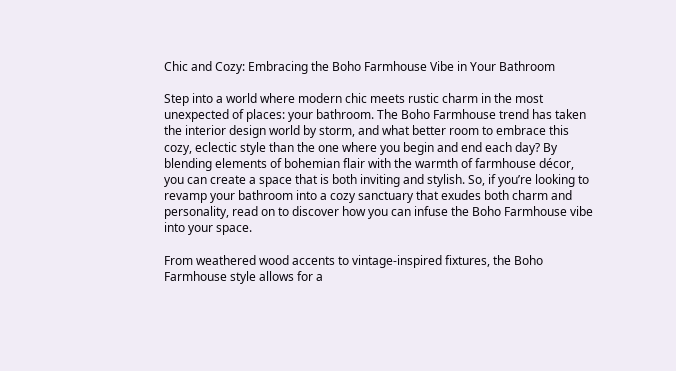Chic and Cozy: Embracing the Boho Farmhouse Vibe in Your Bathroom

Step into a world where modern chic meets rustic charm in the most unexpected of places: your bathroom. The Boho Farmhouse trend has taken the interior design world by storm, and what better room to embrace this cozy, eclectic style than the one where you begin and end each day? By blending elements of bohemian flair with the warmth of farmhouse décor, you can create a space that is both inviting and stylish. So, if you’re looking to revamp your bathroom into a cozy sanctuary that exudes both charm and personality, read on to discover how you can infuse the Boho Farmhouse vibe into your space.

From weathered wood accents to vintage-inspired fixtures, the Boho Farmhouse style allows for a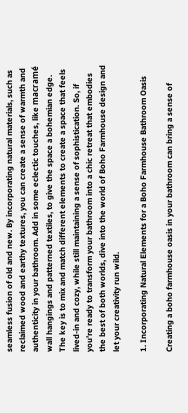seamless fusion of old and new. By incorporating natural materials, such as reclaimed wood and earthy textures, you can create a sense of warmth and authenticity in your bathroom. Add in some eclectic touches, like macramé wall hangings and patterned textiles, to give the space a bohemian edge. The key is to mix and match different elements to create a space that feels lived-in and cozy, while still maintaining a sense of sophistication. So, if you’re ready to transform your bathroom into a chic retreat that embodies the best of both worlds, dive into the world of Boho Farmhouse design and let your creativity run wild.

1. Incorporating Natural Elements for a Boho Farmhouse Bathroom Oasis

Creating a boho farmhouse oasis in your bathroom can bring a sense of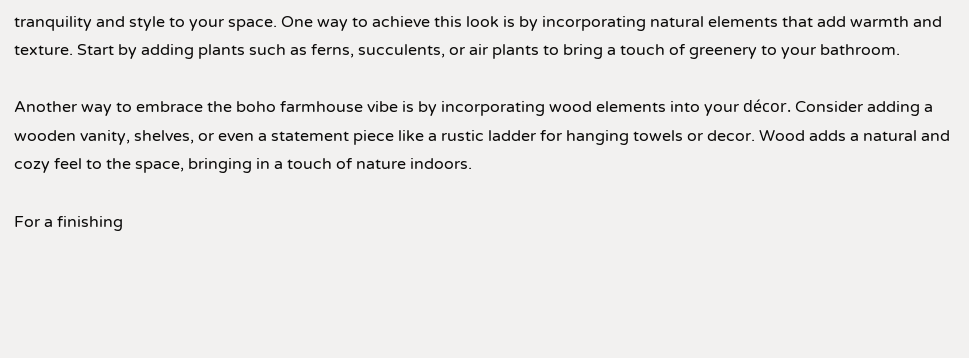tranquility and style to your space. One way to achieve this look is by incorporating natural elements that add warmth and texture. Start by adding plants such as ferns, succulents, or air plants to bring a touch of greenery to your bathroom.

Another way to embrace the boho farmhouse vibe is by incorporating wood elements into your décor. Consider adding a wooden vanity, shelves, or even a statement piece like a rustic ladder for hanging towels or decor. Wood adds a natural and cozy feel to the space, bringing in a touch of nature indoors.

For a finishing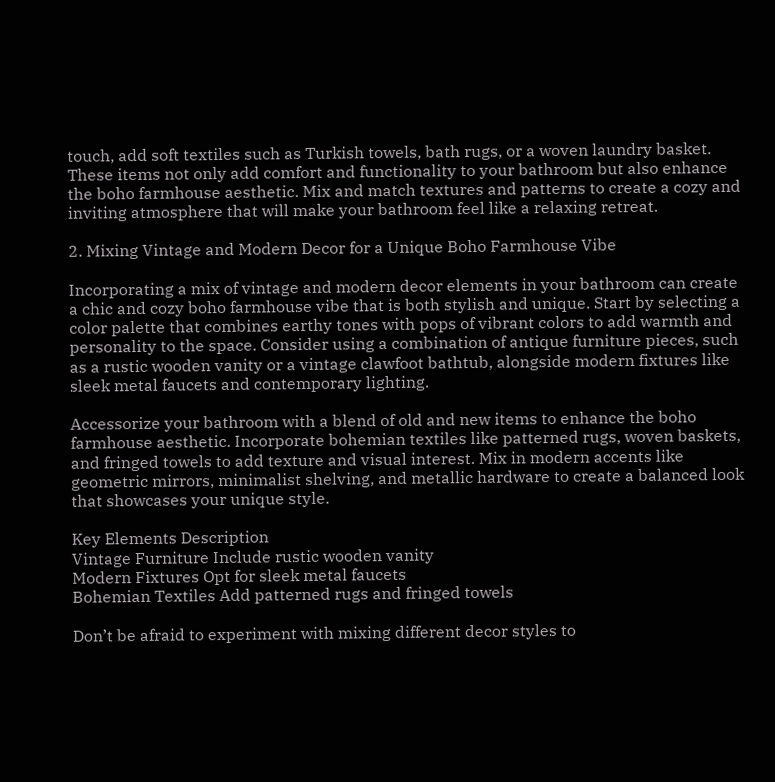touch, add soft textiles such as Turkish towels, bath rugs, or a woven laundry basket. These items not only add comfort and functionality to your bathroom but also enhance the boho farmhouse aesthetic. Mix and match textures and patterns to create a cozy and inviting atmosphere that will make your bathroom feel like a relaxing retreat.

2. Mixing Vintage and Modern Decor for a Unique Boho Farmhouse Vibe

Incorporating a mix of vintage and modern decor elements in your bathroom can create a chic and cozy boho farmhouse vibe that is both stylish and unique. Start by selecting a color palette that combines earthy tones with pops of vibrant colors to add warmth and personality to the space. Consider using a combination of antique furniture pieces, such as a rustic wooden vanity or a vintage clawfoot bathtub, alongside modern fixtures like sleek metal faucets and contemporary lighting.

Accessorize your bathroom with a blend of old and new items to enhance the boho farmhouse aesthetic. Incorporate bohemian textiles like patterned rugs, woven baskets, and fringed towels to add texture and visual interest. Mix in modern accents like geometric mirrors, minimalist shelving, and metallic hardware to create a balanced look that showcases your unique style.

Key Elements Description
Vintage Furniture Include rustic wooden vanity
Modern Fixtures Opt for sleek metal faucets
Bohemian Textiles Add patterned rugs and fringed towels

Don’t be afraid to experiment with mixing different decor styles to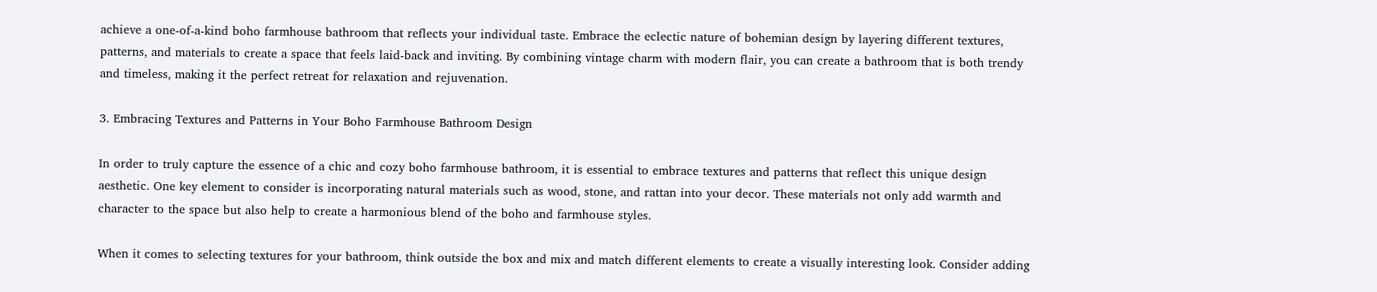achieve a one-of-a-kind boho farmhouse bathroom that reflects your individual taste. Embrace the eclectic nature of bohemian design by layering different textures, patterns, and materials to create a space that feels laid-back and inviting. By combining vintage charm with modern flair, you can create a bathroom that is both trendy and timeless, making it the perfect retreat for relaxation and rejuvenation.

3. Embracing Textures and Patterns in Your Boho Farmhouse Bathroom Design

In order to truly capture the essence of a chic and cozy boho farmhouse bathroom, it is essential to embrace textures and patterns that reflect this unique design aesthetic. One key element to consider is incorporating natural materials such as wood, stone, and rattan into your decor. These materials not only add warmth and character to the space but also help to create a harmonious blend of the boho and farmhouse styles.

When it comes to selecting textures for your bathroom, think outside the box and mix and match different elements to create a visually interesting look. Consider adding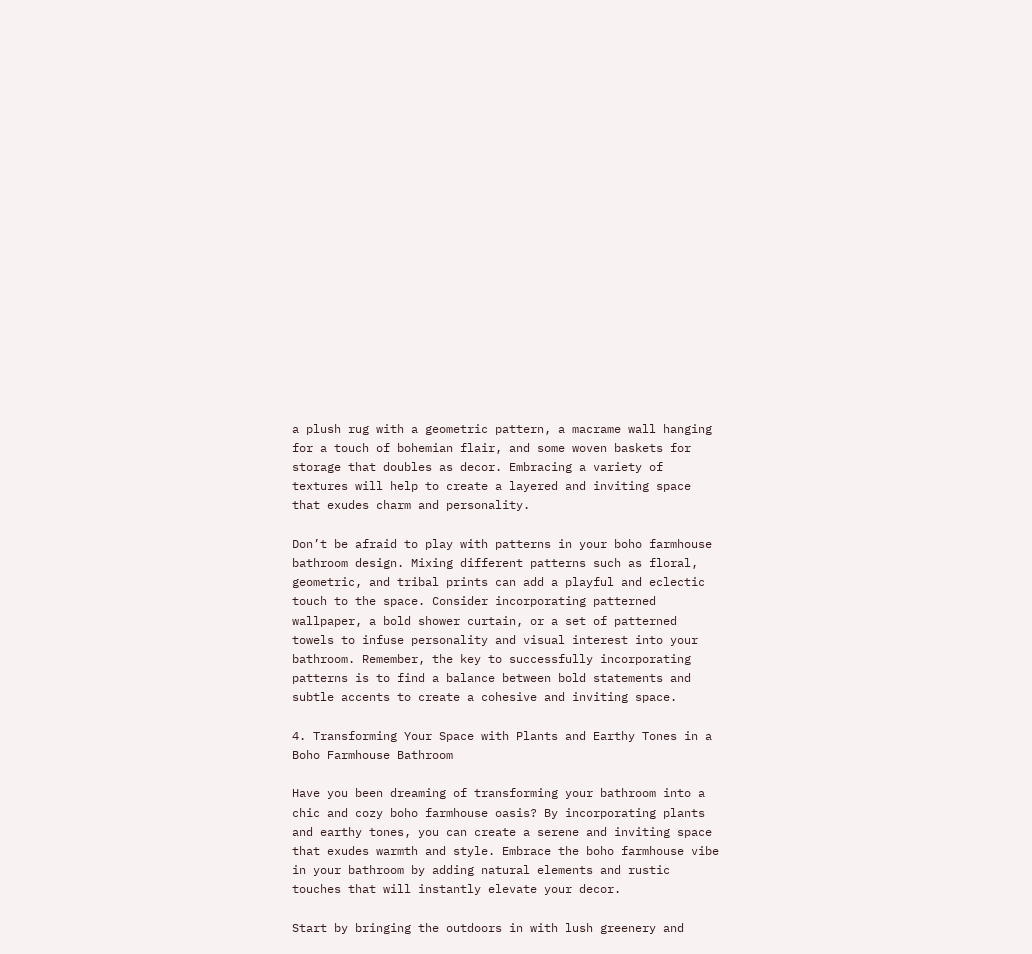a plush rug with a geometric pattern, a macrame wall hanging for a touch of bohemian flair, and some woven baskets for storage that doubles as decor. Embracing a variety of textures will help to create a layered and inviting space that exudes charm and personality.

Don’t be afraid to play with patterns in your boho farmhouse bathroom design. Mixing different patterns such as floral, geometric, and tribal prints can add a playful and eclectic touch to the space. Consider incorporating patterned wallpaper, a bold shower curtain, or a set of patterned towels to infuse personality and visual interest into your bathroom. Remember, the key to successfully incorporating patterns is to find a balance between bold statements and subtle accents to create a cohesive and inviting space.

4. Transforming Your Space with Plants and Earthy Tones in a Boho Farmhouse Bathroom

Have you been dreaming of transforming your bathroom into a chic and cozy boho farmhouse oasis? By incorporating plants and earthy tones, you can create a serene and inviting space that exudes warmth and style. Embrace the boho farmhouse vibe in your bathroom by adding natural elements and rustic touches that will instantly elevate your decor.

Start by bringing the outdoors in with lush greenery and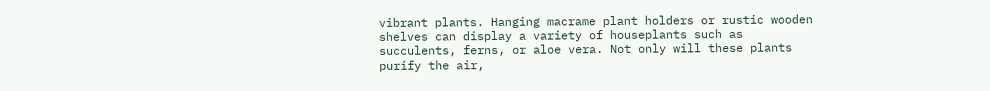vibrant plants. Hanging macrame plant holders or rustic wooden shelves can display a variety of houseplants such as succulents, ferns, or aloe vera. Not only will these plants purify the air,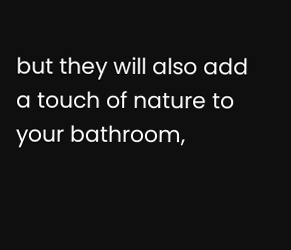but they will also add a touch of nature to your bathroom,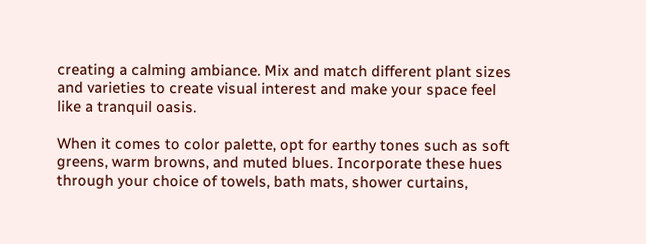creating a calming ambiance. Mix and match different plant sizes and varieties to create visual interest and make your space feel like a tranquil oasis.

When it comes to color palette, opt for earthy tones such as soft greens, warm browns, and muted blues. Incorporate these hues through your choice of towels, bath mats, shower curtains,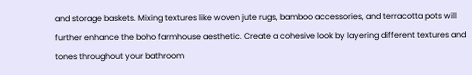and storage baskets. Mixing textures like woven jute rugs, bamboo accessories, and terracotta pots will further enhance the boho farmhouse aesthetic. Create a cohesive look by layering different textures and tones throughout your bathroom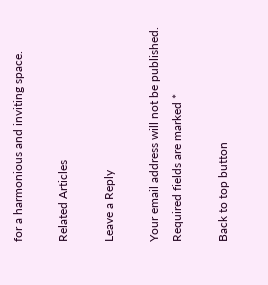for a harmonious and inviting space.

Related Articles

Leave a Reply

Your email address will not be published. Required fields are marked *

Back to top button